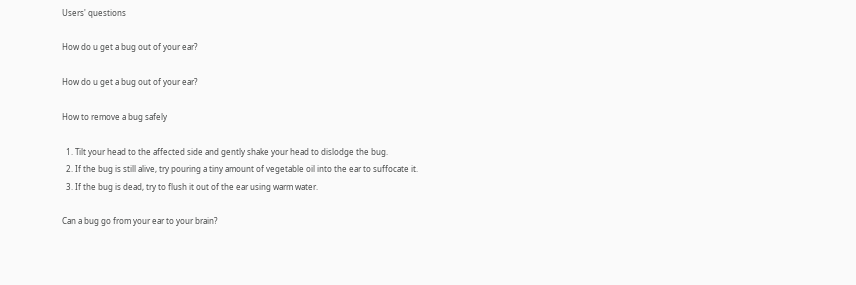Users' questions

How do u get a bug out of your ear?

How do u get a bug out of your ear?

How to remove a bug safely

  1. Tilt your head to the affected side and gently shake your head to dislodge the bug.
  2. If the bug is still alive, try pouring a tiny amount of vegetable oil into the ear to suffocate it.
  3. If the bug is dead, try to flush it out of the ear using warm water.

Can a bug go from your ear to your brain?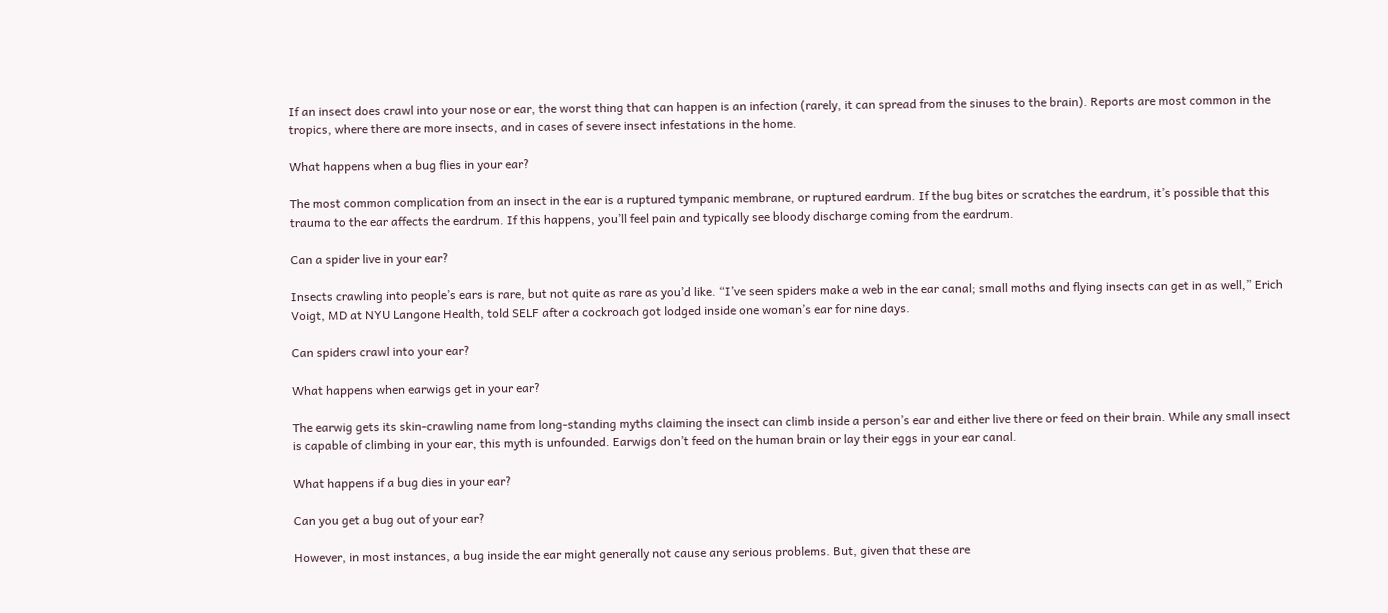If an insect does crawl into your nose or ear, the worst thing that can happen is an infection (rarely, it can spread from the sinuses to the brain). Reports are most common in the tropics, where there are more insects, and in cases of severe insect infestations in the home.

What happens when a bug flies in your ear?

The most common complication from an insect in the ear is a ruptured tympanic membrane, or ruptured eardrum. If the bug bites or scratches the eardrum, it’s possible that this trauma to the ear affects the eardrum. If this happens, you’ll feel pain and typically see bloody discharge coming from the eardrum.

Can a spider live in your ear?

Insects crawling into people’s ears is rare, but not quite as rare as you’d like. “I’ve seen spiders make a web in the ear canal; small moths and flying insects can get in as well,” Erich Voigt, MD at NYU Langone Health, told SELF after a cockroach got lodged inside one woman’s ear for nine days.

Can spiders crawl into your ear?

What happens when earwigs get in your ear?

The earwig gets its skin-crawling name from long-standing myths claiming the insect can climb inside a person’s ear and either live there or feed on their brain. While any small insect is capable of climbing in your ear, this myth is unfounded. Earwigs don’t feed on the human brain or lay their eggs in your ear canal.

What happens if a bug dies in your ear?

Can you get a bug out of your ear?

However, in most instances, a bug inside the ear might generally not cause any serious problems. But, given that these are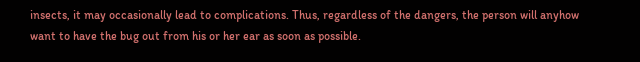insects, it may occasionally lead to complications. Thus, regardless of the dangers, the person will anyhow want to have the bug out from his or her ear as soon as possible.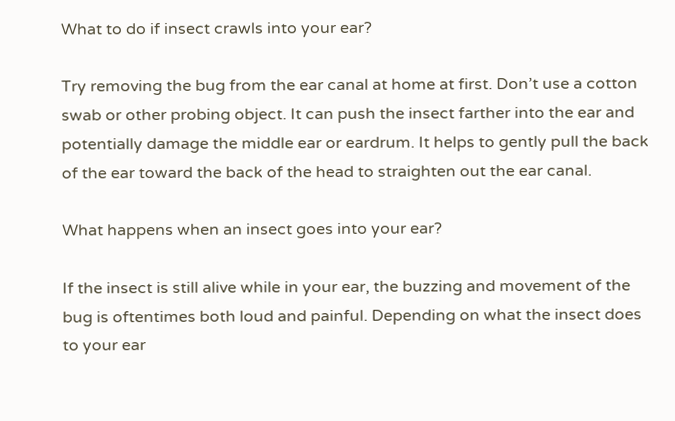What to do if insect crawls into your ear?

Try removing the bug from the ear canal at home at first. Don’t use a cotton swab or other probing object. It can push the insect farther into the ear and potentially damage the middle ear or eardrum. It helps to gently pull the back of the ear toward the back of the head to straighten out the ear canal.

What happens when an insect goes into your ear?

If the insect is still alive while in your ear, the buzzing and movement of the bug is oftentimes both loud and painful. Depending on what the insect does to your ear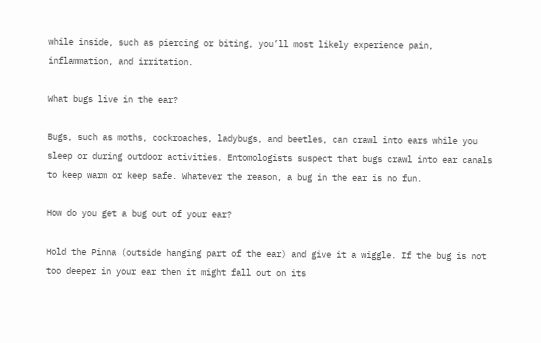while inside, such as piercing or biting, you’ll most likely experience pain, inflammation, and irritation.

What bugs live in the ear?

Bugs, such as moths, cockroaches, ladybugs, and beetles, can crawl into ears while you sleep or during outdoor activities. Entomologists suspect that bugs crawl into ear canals to keep warm or keep safe. Whatever the reason, a bug in the ear is no fun.

How do you get a bug out of your ear?

Hold the Pinna (outside hanging part of the ear) and give it a wiggle. If the bug is not too deeper in your ear then it might fall out on its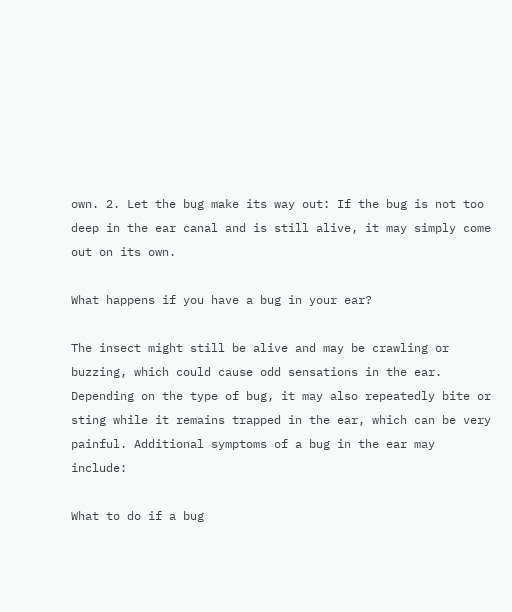own. 2. Let the bug make its way out: If the bug is not too deep in the ear canal and is still alive, it may simply come out on its own.

What happens if you have a bug in your ear?

The insect might still be alive and may be crawling or buzzing, which could cause odd sensations in the ear. Depending on the type of bug, it may also repeatedly bite or sting while it remains trapped in the ear, which can be very painful. Additional symptoms of a bug in the ear may include:

What to do if a bug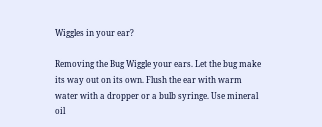Wiggles in your ear?

Removing the Bug Wiggle your ears. Let the bug make its way out on its own. Flush the ear with warm water with a dropper or a bulb syringe. Use mineral oil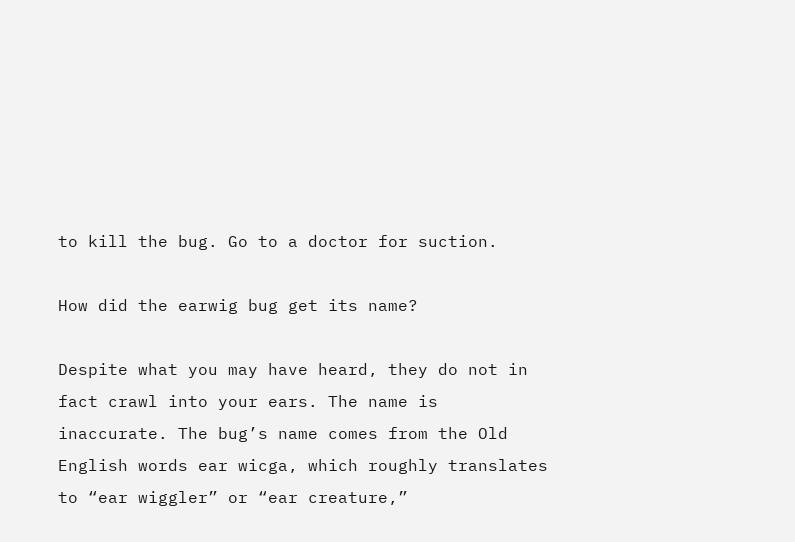to kill the bug. Go to a doctor for suction.

How did the earwig bug get its name?

Despite what you may have heard, they do not in fact crawl into your ears. The name is inaccurate. The bug’s name comes from the Old English words ear wicga, which roughly translates to “ear wiggler” or “ear creature,”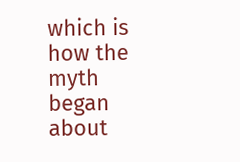which is how the myth began about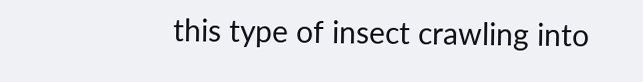this type of insect crawling into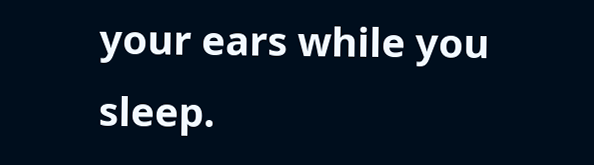your ears while you sleep.